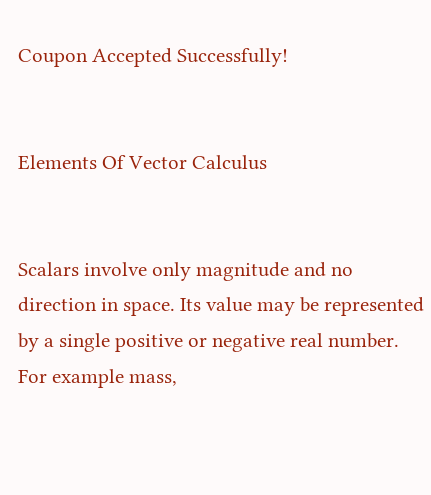Coupon Accepted Successfully!


Elements Of Vector Calculus


Scalars involve only magnitude and no direction in space. Its value may be represented by a single positive or negative real number. For example mass,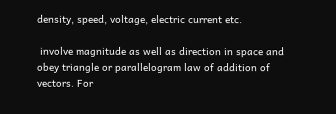density, speed, voltage, electric current etc.

 involve magnitude as well as direction in space and obey triangle or parallelogram law of addition of vectors. For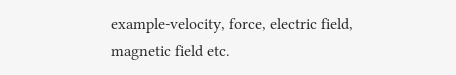example-velocity, force, electric field, magnetic field etc.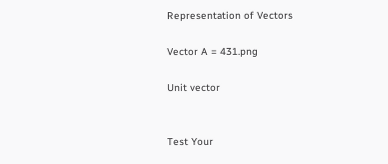Representation of Vectors

Vector A = 431.png

Unit vector


Test Your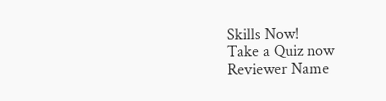Skills Now!
Take a Quiz now
Reviewer Name